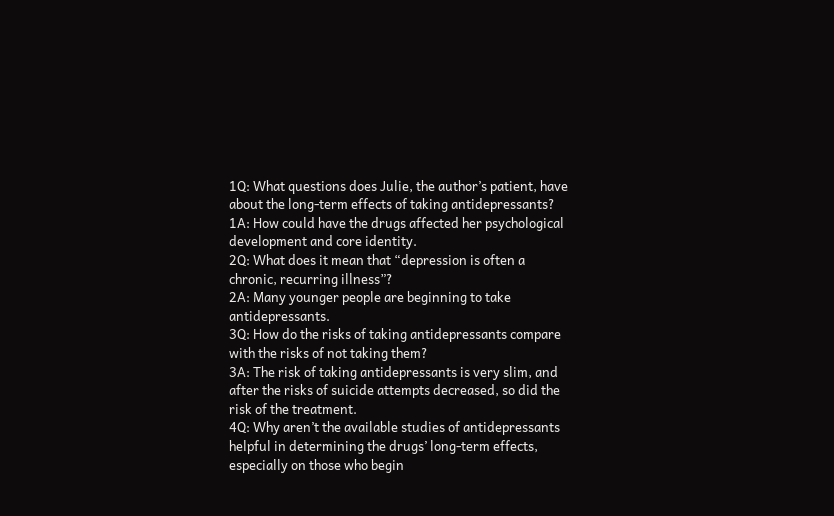1Q: What questions does Julie, the author’s patient, have about the long-term effects of taking antidepressants?                                                                                                                                                                           1A: How could have the drugs affected her psychological development and core identity.
2Q: What does it mean that “depression is often a chronic, recurring illness”?                                                                   2A: Many younger people are beginning to take antidepressants.
3Q: How do the risks of taking antidepressants compare with the risks of not taking them?                                              3A: The risk of taking antidepressants is very slim, and after the risks of suicide attempts decreased, so did the risk of the treatment.                                                                                                                                                                                  4Q: Why aren’t the available studies of antidepressants helpful in determining the drugs’ long-term effects, especially on those who begin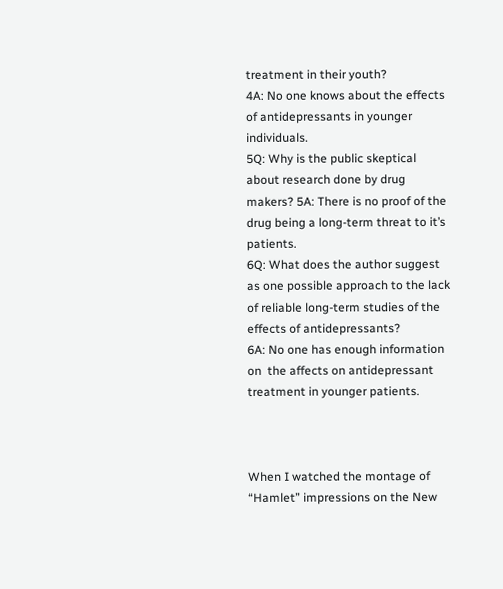treatment in their youth?                                                                                                    4A: No one knows about the effects of antidepressants in younger individuals.
5Q: Why is the public skeptical about research done by drug makers? 5A: There is no proof of the drug being a long-term threat to it’s patients.                                                                                                                                                          6Q: What does the author suggest as one possible approach to the lack of reliable long-term studies of the effects of antidepressants?                                                                                                                                                                      6A: No one has enough information on  the affects on antidepressant treatment in younger patients.



When I watched the montage of “Hamlet” impressions on the New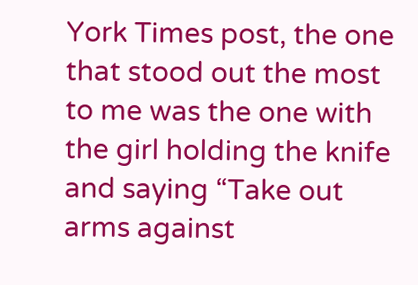York Times post, the one that stood out the most to me was the one with the girl holding the knife and saying “Take out arms against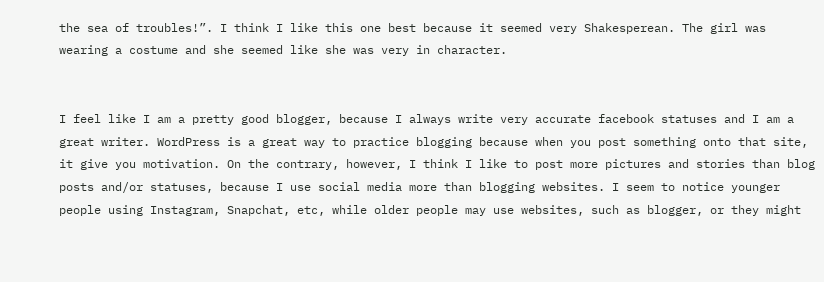the sea of troubles!”. I think I like this one best because it seemed very Shakesperean. The girl was wearing a costume and she seemed like she was very in character.


I feel like I am a pretty good blogger, because I always write very accurate facebook statuses and I am a great writer. WordPress is a great way to practice blogging because when you post something onto that site, it give you motivation. On the contrary, however, I think I like to post more pictures and stories than blog posts and/or statuses, because I use social media more than blogging websites. I seem to notice younger people using Instagram, Snapchat, etc, while older people may use websites, such as blogger, or they might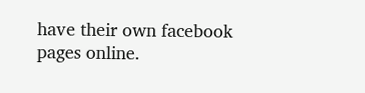have their own facebook pages online.